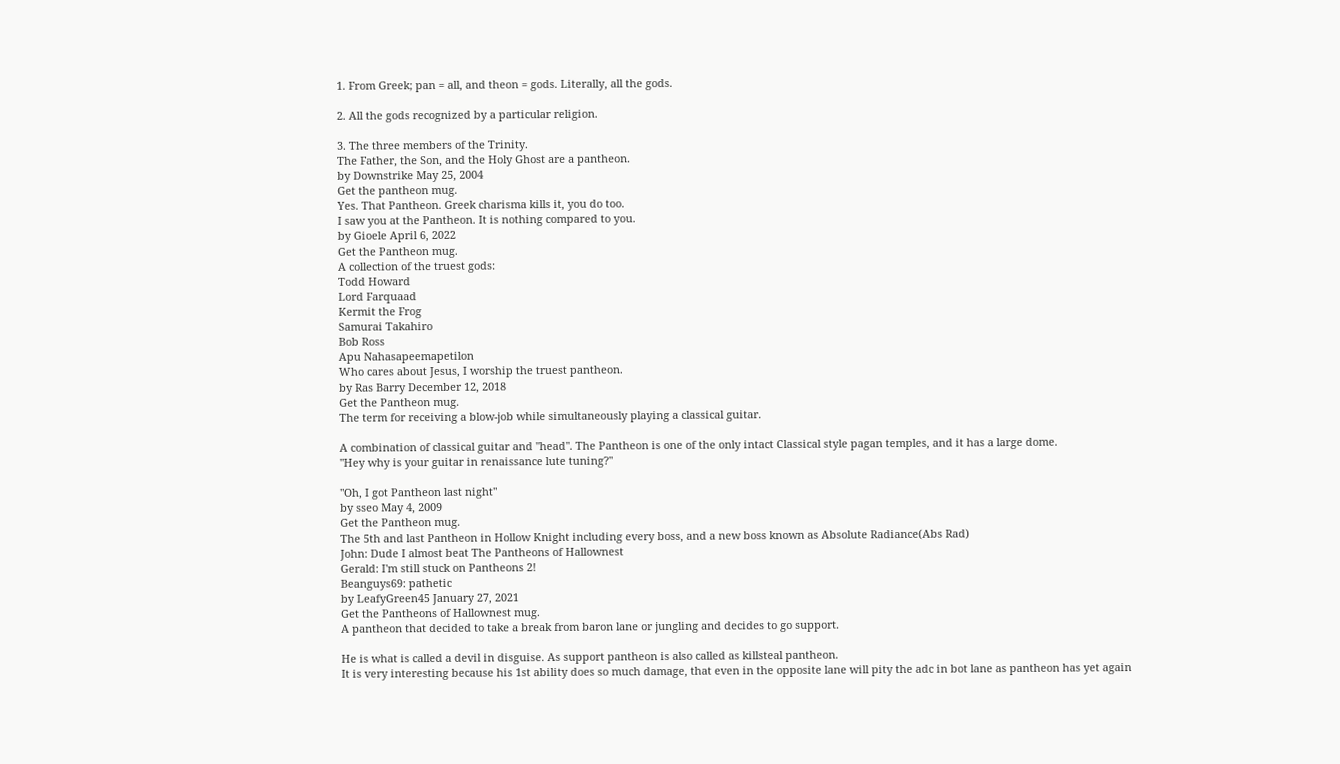1. From Greek; pan = all, and theon = gods. Literally, all the gods.

2. All the gods recognized by a particular religion.

3. The three members of the Trinity.
The Father, the Son, and the Holy Ghost are a pantheon.
by Downstrike May 25, 2004
Get the pantheon mug.
Yes. That Pantheon. Greek charisma kills it, you do too.
I saw you at the Pantheon. It is nothing compared to you.
by Gioele April 6, 2022
Get the Pantheon mug.
A collection of the truest gods:
Todd Howard
Lord Farquaad
Kermit the Frog
Samurai Takahiro
Bob Ross
Apu Nahasapeemapetilon
Who cares about Jesus, I worship the truest pantheon.
by Ras Barry December 12, 2018
Get the Pantheon mug.
The term for receiving a blow-job while simultaneously playing a classical guitar.

A combination of classical guitar and "head". The Pantheon is one of the only intact Classical style pagan temples, and it has a large dome.
"Hey why is your guitar in renaissance lute tuning?"

"Oh, I got Pantheon last night"
by sseo May 4, 2009
Get the Pantheon mug.
The 5th and last Pantheon in Hollow Knight including every boss, and a new boss known as Absolute Radiance(Abs Rad)
John: Dude I almost beat The Pantheons of Hallownest
Gerald: I'm still stuck on Pantheons 2!
Beanguys69: pathetic
by LeafyGreen45 January 27, 2021
Get the Pantheons of Hallownest mug.
A pantheon that decided to take a break from baron lane or jungling and decides to go support.

He is what is called a devil in disguise. As support pantheon is also called as killsteal pantheon.
It is very interesting because his 1st ability does so much damage, that even in the opposite lane will pity the adc in bot lane as pantheon has yet again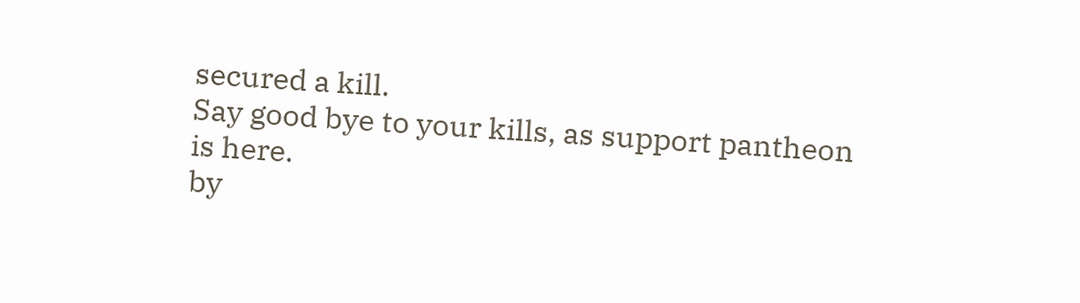secured a kill.
Say good bye to your kills, as support pantheon is here.
by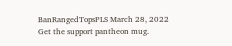BanRangedTopsPLS March 28, 2022
Get the support pantheon mug.